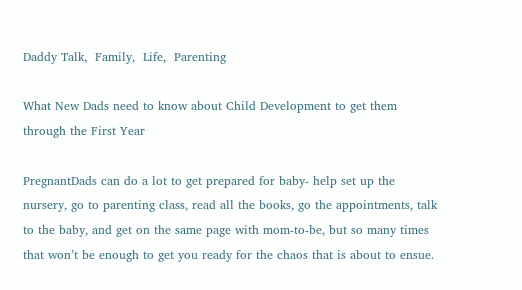Daddy Talk,  Family,  Life,  Parenting

What New Dads need to know about Child Development to get them through the First Year

PregnantDads can do a lot to get prepared for baby- help set up the nursery, go to parenting class, read all the books, go the appointments, talk to the baby, and get on the same page with mom-to-be, but so many times that won’t be enough to get you ready for the chaos that is about to ensue.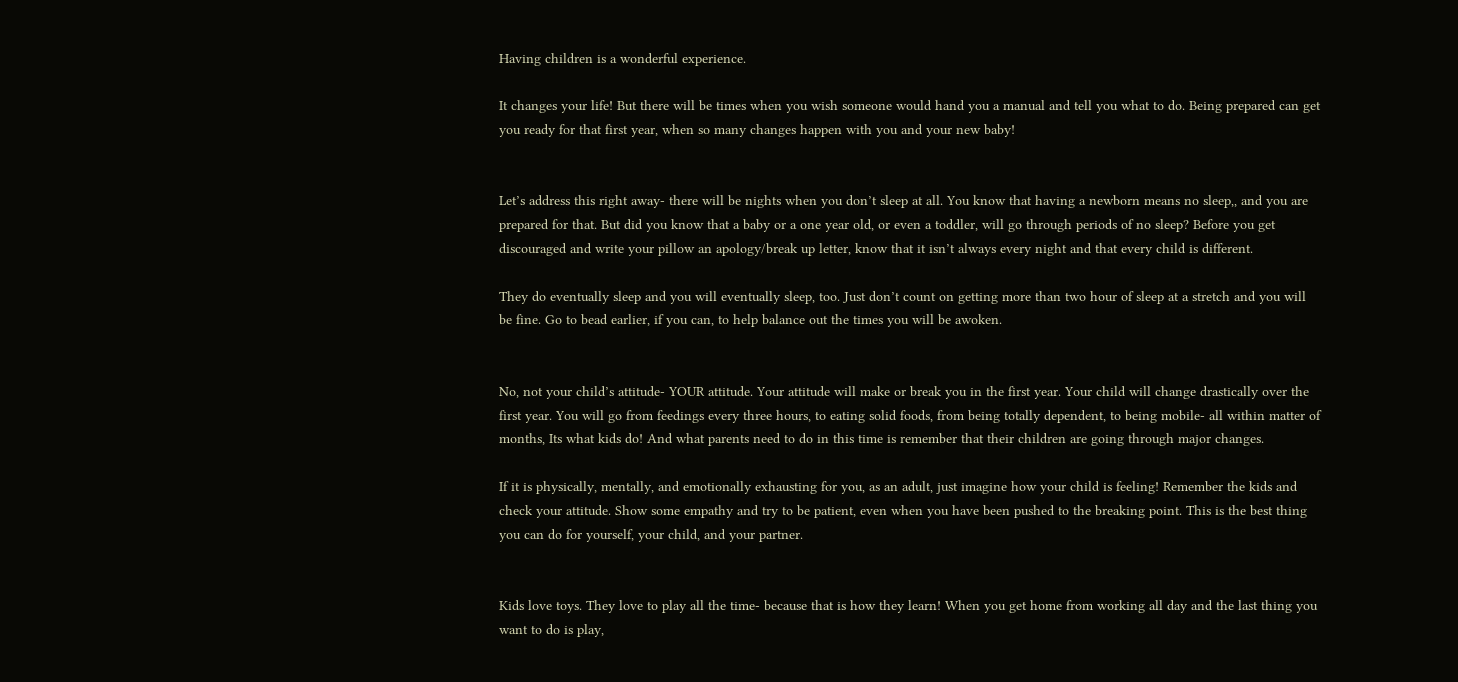Having children is a wonderful experience.

It changes your life! But there will be times when you wish someone would hand you a manual and tell you what to do. Being prepared can get you ready for that first year, when so many changes happen with you and your new baby!


Let’s address this right away- there will be nights when you don’t sleep at all. You know that having a newborn means no sleep,, and you are prepared for that. But did you know that a baby or a one year old, or even a toddler, will go through periods of no sleep? Before you get discouraged and write your pillow an apology/break up letter, know that it isn’t always every night and that every child is different.

They do eventually sleep and you will eventually sleep, too. Just don’t count on getting more than two hour of sleep at a stretch and you will be fine. Go to bead earlier, if you can, to help balance out the times you will be awoken.


No, not your child’s attitude- YOUR attitude. Your attitude will make or break you in the first year. Your child will change drastically over the first year. You will go from feedings every three hours, to eating solid foods, from being totally dependent, to being mobile- all within matter of months, Its what kids do! And what parents need to do in this time is remember that their children are going through major changes.

If it is physically, mentally, and emotionally exhausting for you, as an adult, just imagine how your child is feeling! Remember the kids and check your attitude. Show some empathy and try to be patient, even when you have been pushed to the breaking point. This is the best thing you can do for yourself, your child, and your partner.


Kids love toys. They love to play all the time- because that is how they learn! When you get home from working all day and the last thing you want to do is play,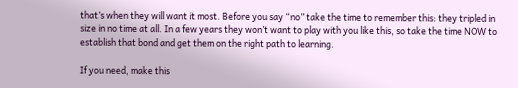that’s when they will want it most. Before you say “no” take the time to remember this: they tripled in size in no time at all. In a few years they won’t want to play with you like this, so take the time NOW to establish that bond and get them on the right path to learning.

If you need, make this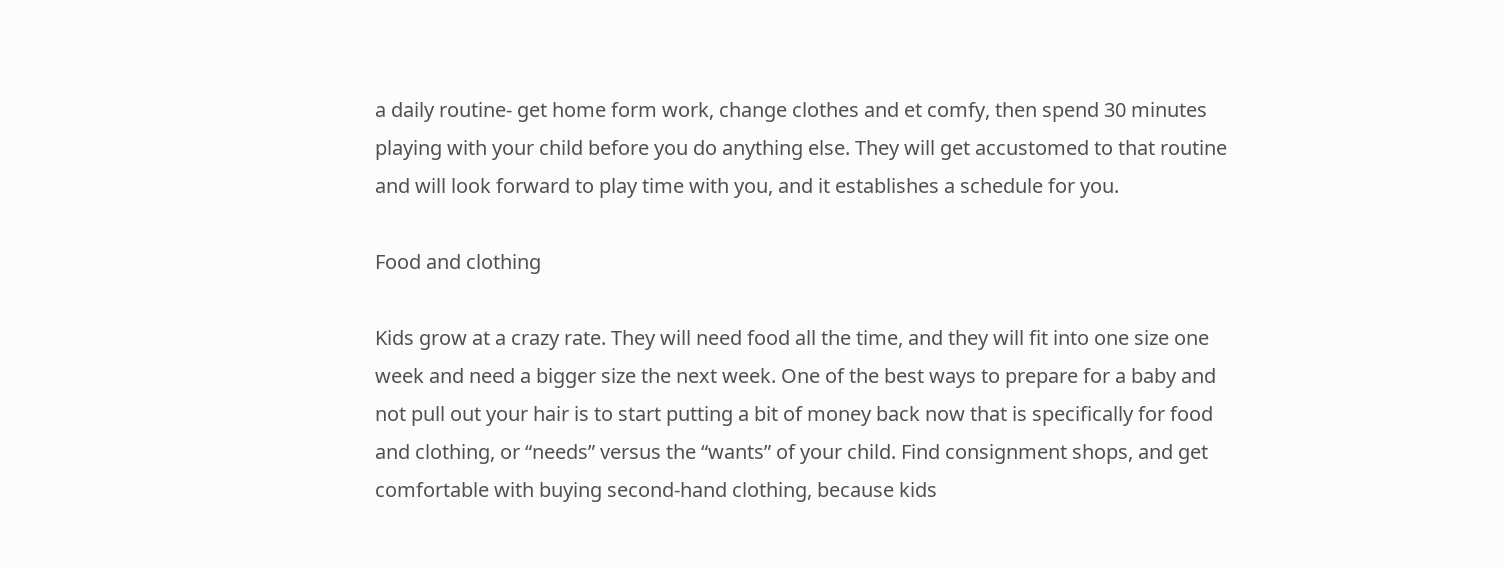a daily routine- get home form work, change clothes and et comfy, then spend 30 minutes playing with your child before you do anything else. They will get accustomed to that routine and will look forward to play time with you, and it establishes a schedule for you.

Food and clothing

Kids grow at a crazy rate. They will need food all the time, and they will fit into one size one week and need a bigger size the next week. One of the best ways to prepare for a baby and not pull out your hair is to start putting a bit of money back now that is specifically for food and clothing, or “needs” versus the “wants” of your child. Find consignment shops, and get comfortable with buying second-hand clothing, because kids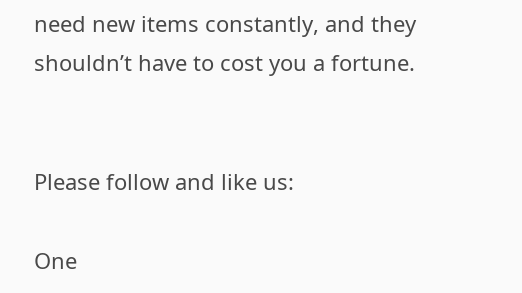need new items constantly, and they shouldn’t have to cost you a fortune.


Please follow and like us:

One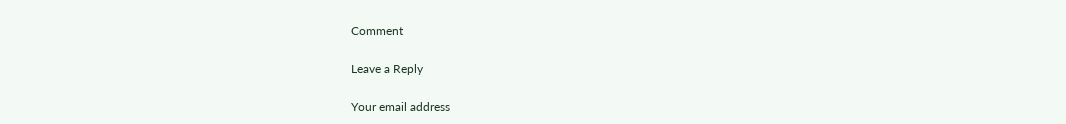Comment

Leave a Reply

Your email address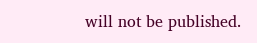will not be published.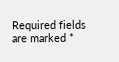Required fields are marked *